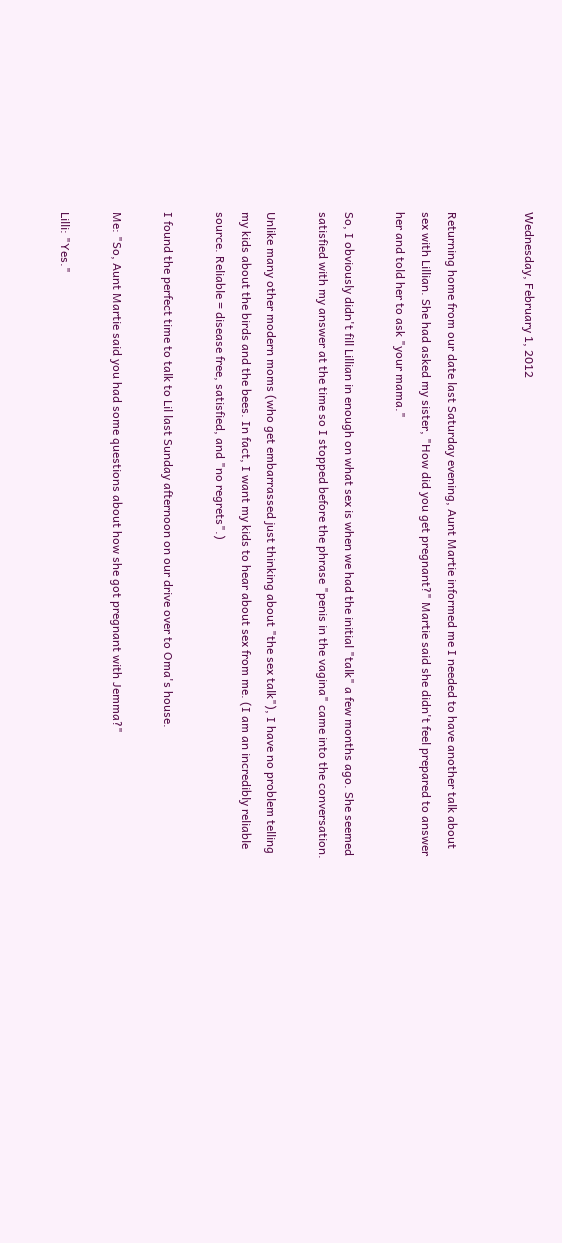Wednesday, February 1, 2012


Returning home from our date last Saturday evening, Aunt Martie informed me I needed to have another talk about sex with Lillian. She had asked my sister, "How did you get pregnant?" Martie said she didn't feel prepared to answer her and told her to ask "your mama."

So, I obviously didn't fill Lillian in enough on what sex is when we had the initial "talk" a few months ago. She seemed satisfied with my answer at the time so I stopped before the phrase "penis in the vagina" came into the conversation.

Unlike many other modern moms (who get embarrassed just thinking about "the sex talk"), I have no problem telling my kids about the birds and the bees. In fact, I want my kids to hear about sex from me. (I am an incredibly reliable source. Reliable = disease free, satisfied, and "no regrets".)

I found the perfect time to talk to Lil last Sunday afternoon on our drive over to Oma's house.

Me: "So, Aunt Martie said you had some questions about how she got pregnant with Jemma?"

Lilli: "Yes."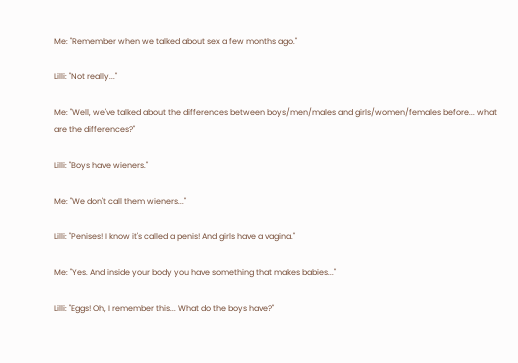Me: "Remember when we talked about sex a few months ago."

Lilli: "Not really..."

Me: "Well, we've talked about the differences between boys/men/males and girls/women/females before... what are the differences?"

Lilli: "Boys have wieners."

Me: "We don't call them wieners..."

Lilli: "Penises! I know it's called a penis! And girls have a vagina."

Me: "Yes. And inside your body you have something that makes babies..."

Lilli: "Eggs! Oh, I remember this... What do the boys have?"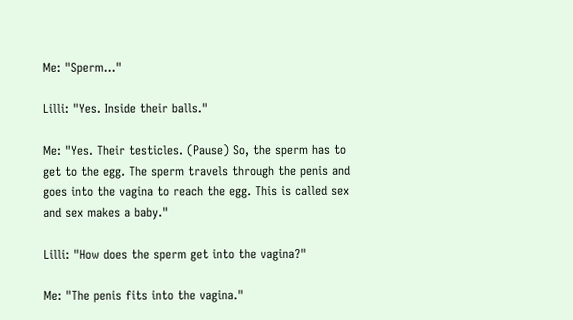Me: "Sperm..."

Lilli: "Yes. Inside their balls."

Me: "Yes. Their testicles. (Pause) So, the sperm has to get to the egg. The sperm travels through the penis and goes into the vagina to reach the egg. This is called sex and sex makes a baby."

Lilli: "How does the sperm get into the vagina?"

Me: "The penis fits into the vagina."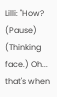Lilli: "How? (Pause) (Thinking face.) Oh... that's when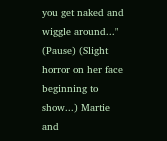you get naked and wiggle around..." (Pause) (Slight horror on her face beginning to show...) Martie and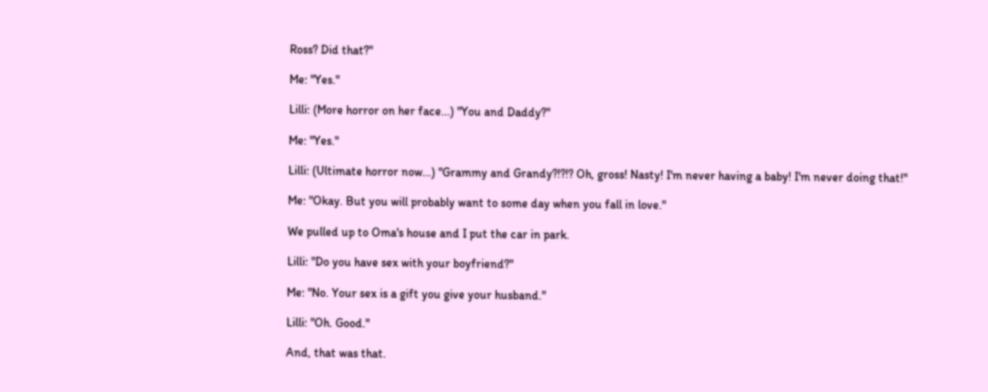Ross? Did that?"

Me: "Yes."

Lilli: (More horror on her face...) "You and Daddy?"

Me: "Yes."

Lilli: (Ultimate horror now...) "Grammy and Grandy?!?!? Oh, gross! Nasty! I'm never having a baby! I'm never doing that!"

Me: "Okay. But you will probably want to some day when you fall in love."

We pulled up to Oma's house and I put the car in park.

Lilli: "Do you have sex with your boyfriend?"

Me: "No. Your sex is a gift you give your husband."

Lilli: "Oh. Good."

And, that was that.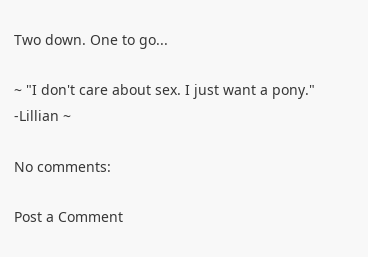Two down. One to go...

~ "I don't care about sex. I just want a pony." -Lillian ~

No comments:

Post a Comment